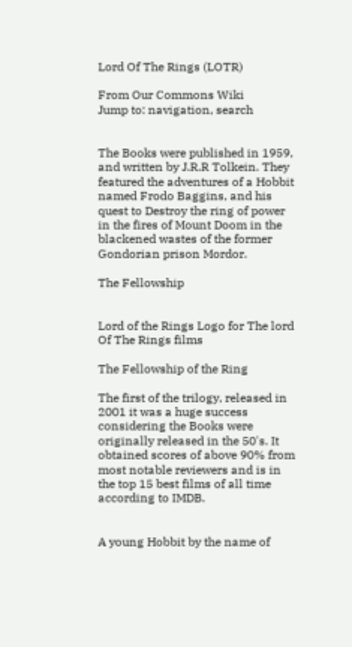Lord Of The Rings (LOTR)

From Our Commons Wiki
Jump to: navigation, search


The Books were published in 1959, and written by J.R.R Tolkein. They featured the adventures of a Hobbit named Frodo Baggins, and his quest to Destroy the ring of power in the fires of Mount Doom in the blackened wastes of the former Gondorian prison Mordor.

The Fellowship


Lord of the Rings Logo for The lord Of The Rings films

The Fellowship of the Ring

The first of the trilogy, released in 2001 it was a huge success considering the Books were originally released in the 50's. It obtained scores of above 90% from most notable reviewers and is in the top 15 best films of all time according to IMDB.


A young Hobbit by the name of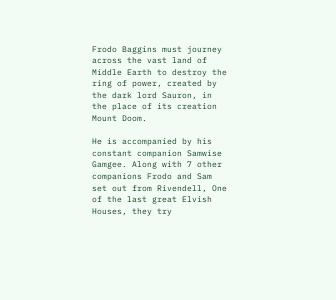Frodo Baggins must journey across the vast land of Middle Earth to destroy the ring of power, created by the dark lord Sauron, in the place of its creation Mount Doom.

He is accompanied by his constant companion Samwise Gamgee. Along with 7 other companions Frodo and Sam set out from Rivendell, One of the last great Elvish Houses, they try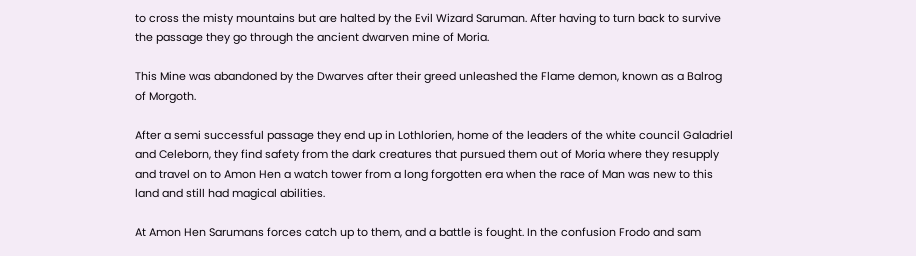to cross the misty mountains but are halted by the Evil Wizard Saruman. After having to turn back to survive the passage they go through the ancient dwarven mine of Moria.

This Mine was abandoned by the Dwarves after their greed unleashed the Flame demon, known as a Balrog of Morgoth.

After a semi successful passage they end up in Lothlorien, home of the leaders of the white council Galadriel and Celeborn, they find safety from the dark creatures that pursued them out of Moria where they resupply and travel on to Amon Hen a watch tower from a long forgotten era when the race of Man was new to this land and still had magical abilities.

At Amon Hen Sarumans forces catch up to them, and a battle is fought. In the confusion Frodo and sam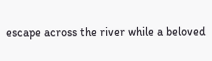escape across the river while a beloved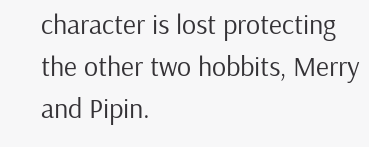character is lost protecting the other two hobbits, Merry and Pipin.